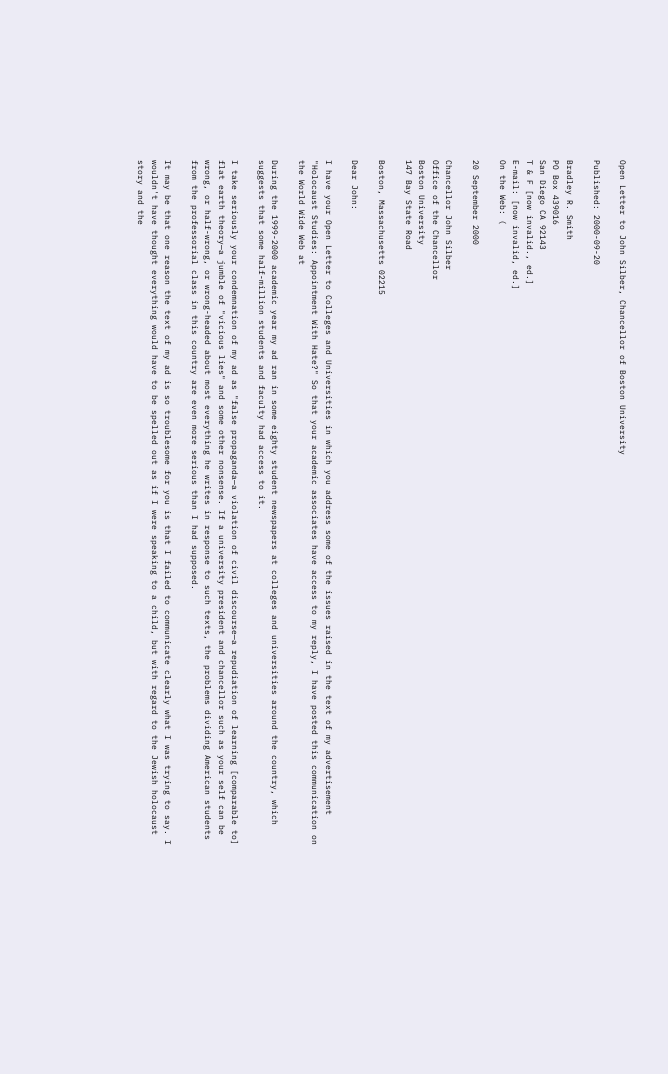Open Letter to John Silber, Chancellor of Boston University

Published: 2000-09-20

Bradley R. Smith
PO Box 439016
San Diego CA 92143
T & F [now invalid., ed.]
E-mail: [now invalid, ed.]
On the Web: (

20 September 2000

Chancellor John Silber
Office of the Chancellor
Boston University
147 Bay State Road

Boston, Massachusetts 02215

Dear John:

I have your Open Letter to Colleges and Universities in which you address some of the issues raised in the text of my advertisement "Holocaust Studies: Appointment With Hate?" So that your academic associates have access to my reply, I have posted this communication on the World Wide Web at

During the 1999-2000 academic year my ad ran in some eighty student newspapers at colleges and universities around the country, which suggests that some half-million students and faculty had access to it.

I take seriously your condemnation of my ad as "false propaganda—a violation of civil discourse—a repudiation of learning [comparable to] flat earth theory—a jumble of "vicious lies" and some other nonsense. If a university president and chancellor such as your self can be wrong, or half-wrong, or wrong-headed about most everything he writes in response to such texts, the problems dividing American students from the professorial class in this country are even more serious than I had supposed.

It may be that one reason the text of my ad is so troublesome for you is that I failed to communicate clearly what I was trying to say. I wouldn't have thought everything would have to be spelled out as if I were speaking to a child, but with regard to the Jewish holocaust story and the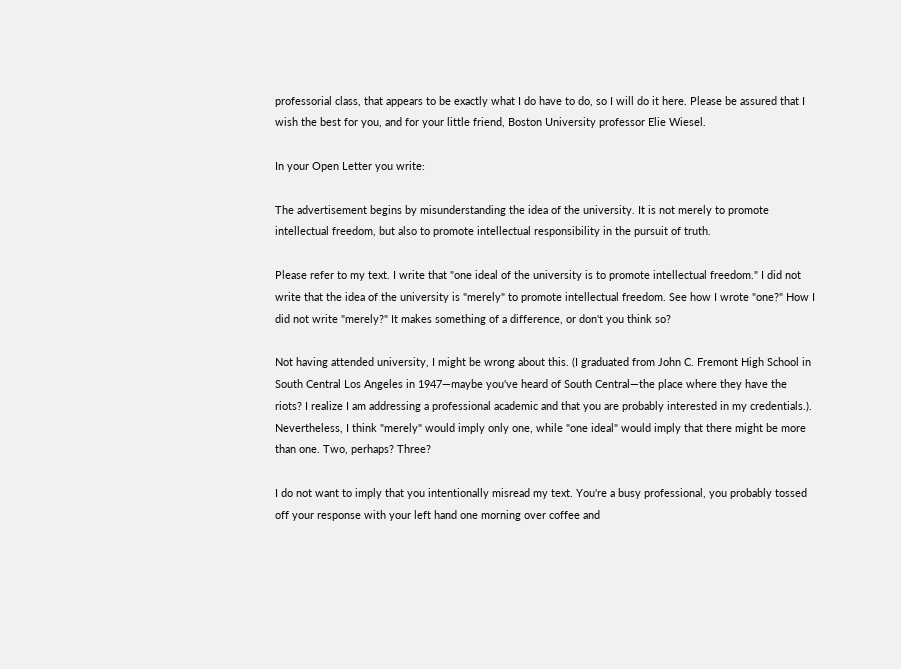professorial class, that appears to be exactly what I do have to do, so I will do it here. Please be assured that I wish the best for you, and for your little friend, Boston University professor Elie Wiesel.

In your Open Letter you write:

The advertisement begins by misunderstanding the idea of the university. It is not merely to promote intellectual freedom, but also to promote intellectual responsibility in the pursuit of truth.

Please refer to my text. I write that "one ideal of the university is to promote intellectual freedom." I did not write that the idea of the university is "merely" to promote intellectual freedom. See how I wrote "one?" How I did not write "merely?" It makes something of a difference, or don't you think so?

Not having attended university, I might be wrong about this. (I graduated from John C. Fremont High School in South Central Los Angeles in 1947—maybe you've heard of South Central—the place where they have the riots? I realize I am addressing a professional academic and that you are probably interested in my credentials.). Nevertheless, I think "merely" would imply only one, while "one ideal" would imply that there might be more than one. Two, perhaps? Three?

I do not want to imply that you intentionally misread my text. You're a busy professional, you probably tossed off your response with your left hand one morning over coffee and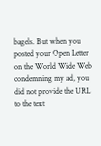bagels. But when you posted your Open Letter on the World Wide Web condemning my ad, you did not provide the URL to the text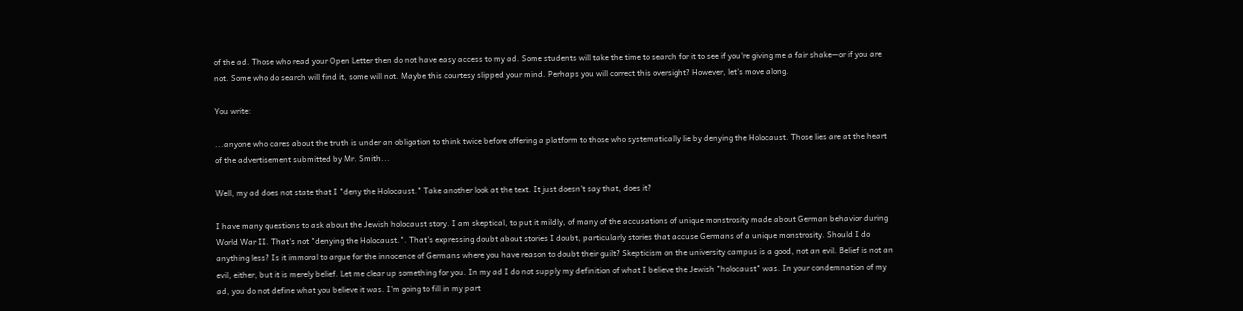of the ad. Those who read your Open Letter then do not have easy access to my ad. Some students will take the time to search for it to see if you're giving me a fair shake—or if you are not. Some who do search will find it, some will not. Maybe this courtesy slipped your mind. Perhaps you will correct this oversight? However, let's move along.

You write:

...anyone who cares about the truth is under an obligation to think twice before offering a platform to those who systematically lie by denying the Holocaust. Those lies are at the heart of the advertisement submitted by Mr. Smith...

Well, my ad does not state that I "deny the Holocaust." Take another look at the text. It just doesn't say that, does it?

I have many questions to ask about the Jewish holocaust story. I am skeptical, to put it mildly, of many of the accusations of unique monstrosity made about German behavior during World War II. That's not "denying the Holocaust.". That's expressing doubt about stories I doubt, particularly stories that accuse Germans of a unique monstrosity. Should I do anything less? Is it immoral to argue for the innocence of Germans where you have reason to doubt their guilt? Skepticism on the university campus is a good, not an evil. Belief is not an evil, either, but it is merely belief. Let me clear up something for you. In my ad I do not supply my definition of what I believe the Jewish "holocaust" was. In your condemnation of my ad, you do not define what you believe it was. I'm going to fill in my part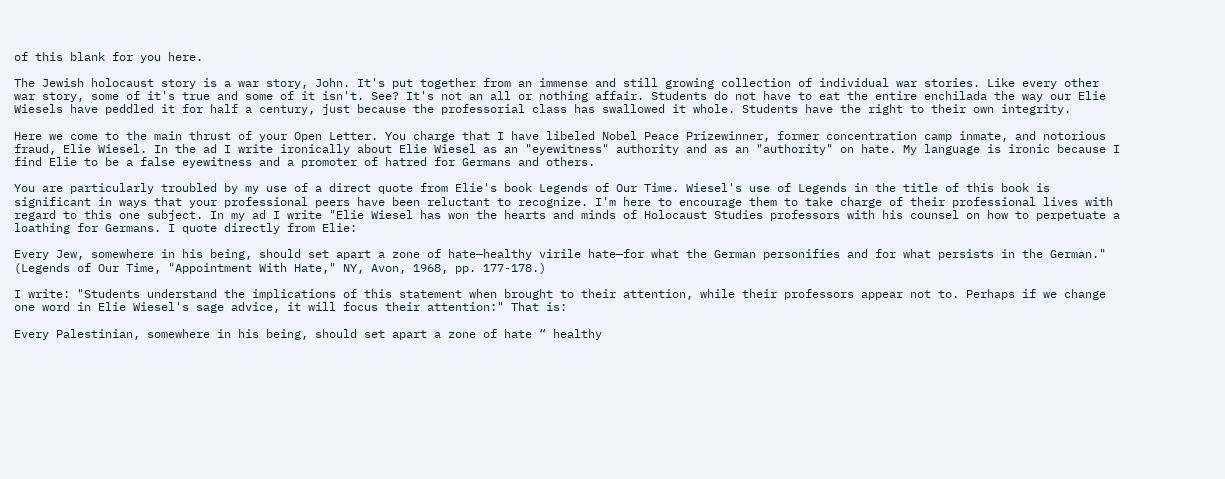of this blank for you here.

The Jewish holocaust story is a war story, John. It's put together from an immense and still growing collection of individual war stories. Like every other war story, some of it's true and some of it isn't. See? It's not an all or nothing affair. Students do not have to eat the entire enchilada the way our Elie Wiesels have peddled it for half a century, just because the professorial class has swallowed it whole. Students have the right to their own integrity.

Here we come to the main thrust of your Open Letter. You charge that I have libeled Nobel Peace Prizewinner, former concentration camp inmate, and notorious fraud, Elie Wiesel. In the ad I write ironically about Elie Wiesel as an "eyewitness" authority and as an "authority" on hate. My language is ironic because I find Elie to be a false eyewitness and a promoter of hatred for Germans and others.

You are particularly troubled by my use of a direct quote from Elie's book Legends of Our Time. Wiesel's use of Legends in the title of this book is significant in ways that your professional peers have been reluctant to recognize. I'm here to encourage them to take charge of their professional lives with regard to this one subject. In my ad I write "Elie Wiesel has won the hearts and minds of Holocaust Studies professors with his counsel on how to perpetuate a loathing for Germans. I quote directly from Elie:

Every Jew, somewhere in his being, should set apart a zone of hate—healthy virile hate—for what the German personifies and for what persists in the German." (Legends of Our Time, "Appointment With Hate," NY, Avon, 1968, pp. 177-178.)

I write: "Students understand the implications of this statement when brought to their attention, while their professors appear not to. Perhaps if we change one word in Elie Wiesel's sage advice, it will focus their attention:" That is:

Every Palestinian, somewhere in his being, should set apart a zone of hate “ healthy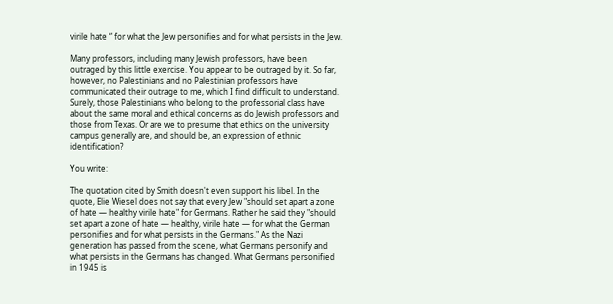virile hate “ for what the Jew personifies and for what persists in the Jew.

Many professors, including many Jewish professors, have been outraged by this little exercise. You appear to be outraged by it. So far, however, no Palestinians and no Palestinian professors have communicated their outrage to me, which I find difficult to understand. Surely, those Palestinians who belong to the professorial class have about the same moral and ethical concerns as do Jewish professors and those from Texas. Or are we to presume that ethics on the university campus generally are, and should be, an expression of ethnic identification?

You write:

The quotation cited by Smith doesn't even support his libel. In the quote, Elie Wiesel does not say that every Jew "should set apart a zone of hate — healthy virile hate" for Germans. Rather he said they "should set apart a zone of hate — healthy, virile hate — for what the German personifies and for what persists in the Germans." As the Nazi generation has passed from the scene, what Germans personify and what persists in the Germans has changed. What Germans personified in 1945 is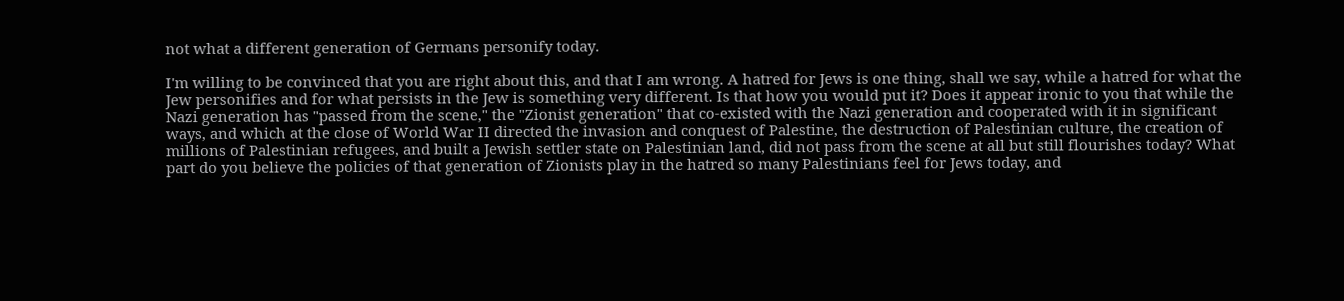not what a different generation of Germans personify today.

I'm willing to be convinced that you are right about this, and that I am wrong. A hatred for Jews is one thing, shall we say, while a hatred for what the Jew personifies and for what persists in the Jew is something very different. Is that how you would put it? Does it appear ironic to you that while the Nazi generation has "passed from the scene," the "Zionist generation" that co-existed with the Nazi generation and cooperated with it in significant ways, and which at the close of World War II directed the invasion and conquest of Palestine, the destruction of Palestinian culture, the creation of millions of Palestinian refugees, and built a Jewish settler state on Palestinian land, did not pass from the scene at all but still flourishes today? What part do you believe the policies of that generation of Zionists play in the hatred so many Palestinians feel for Jews today, and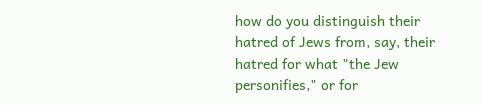how do you distinguish their hatred of Jews from, say, their hatred for what "the Jew personifies," or for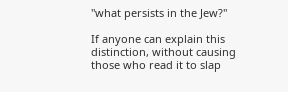"what persists in the Jew?"

If anyone can explain this distinction, without causing those who read it to slap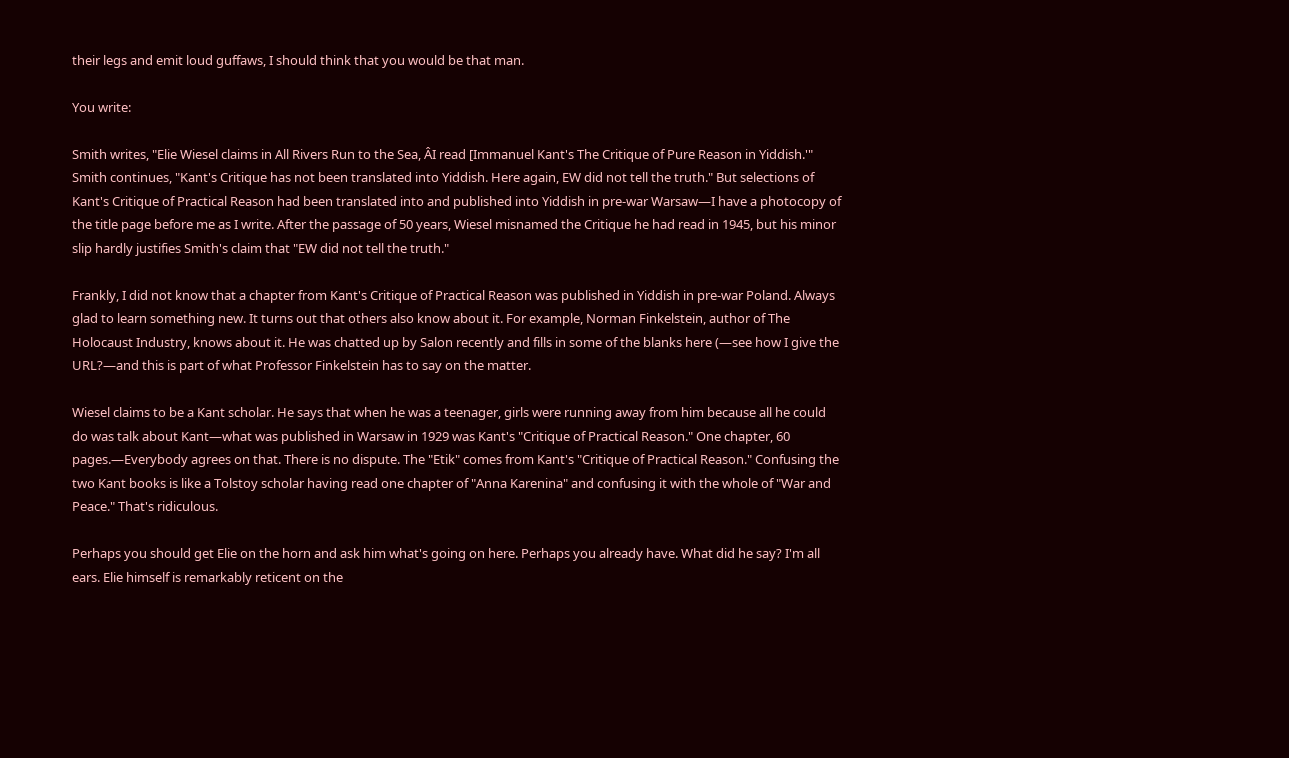their legs and emit loud guffaws, I should think that you would be that man.

You write:

Smith writes, "Elie Wiesel claims in All Rivers Run to the Sea, ÂI read [Immanuel Kant's The Critique of Pure Reason in Yiddish.'" Smith continues, "Kant's Critique has not been translated into Yiddish. Here again, EW did not tell the truth." But selections of Kant's Critique of Practical Reason had been translated into and published into Yiddish in pre-war Warsaw—I have a photocopy of the title page before me as I write. After the passage of 50 years, Wiesel misnamed the Critique he had read in 1945, but his minor slip hardly justifies Smith's claim that "EW did not tell the truth."

Frankly, I did not know that a chapter from Kant's Critique of Practical Reason was published in Yiddish in pre-war Poland. Always glad to learn something new. It turns out that others also know about it. For example, Norman Finkelstein, author of The Holocaust Industry, knows about it. He was chatted up by Salon recently and fills in some of the blanks here (—see how I give the URL?—and this is part of what Professor Finkelstein has to say on the matter.

Wiesel claims to be a Kant scholar. He says that when he was a teenager, girls were running away from him because all he could do was talk about Kant—what was published in Warsaw in 1929 was Kant's "Critique of Practical Reason." One chapter, 60 pages.—Everybody agrees on that. There is no dispute. The "Etik" comes from Kant's "Critique of Practical Reason." Confusing the two Kant books is like a Tolstoy scholar having read one chapter of "Anna Karenina" and confusing it with the whole of "War and Peace." That's ridiculous.

Perhaps you should get Elie on the horn and ask him what's going on here. Perhaps you already have. What did he say? I'm all ears. Elie himself is remarkably reticent on the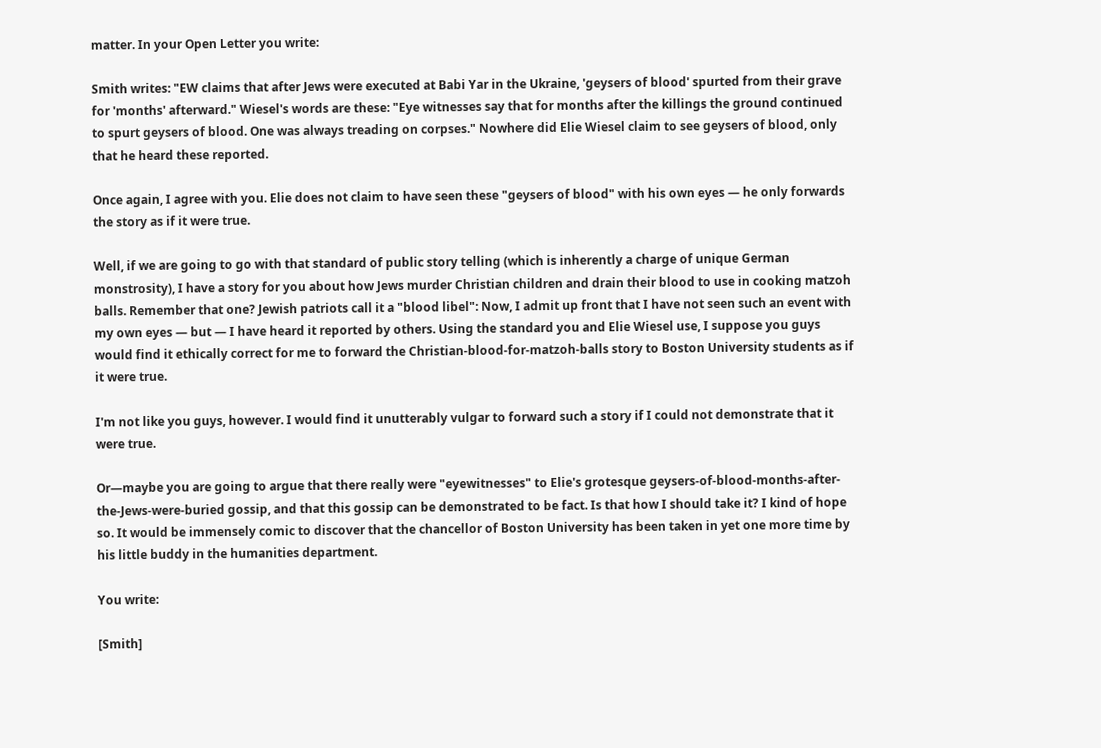matter. In your Open Letter you write:

Smith writes: "EW claims that after Jews were executed at Babi Yar in the Ukraine, 'geysers of blood' spurted from their grave for 'months' afterward." Wiesel's words are these: "Eye witnesses say that for months after the killings the ground continued to spurt geysers of blood. One was always treading on corpses." Nowhere did Elie Wiesel claim to see geysers of blood, only that he heard these reported.

Once again, I agree with you. Elie does not claim to have seen these "geysers of blood" with his own eyes — he only forwards the story as if it were true.

Well, if we are going to go with that standard of public story telling (which is inherently a charge of unique German monstrosity), I have a story for you about how Jews murder Christian children and drain their blood to use in cooking matzoh balls. Remember that one? Jewish patriots call it a "blood libel": Now, I admit up front that I have not seen such an event with my own eyes — but — I have heard it reported by others. Using the standard you and Elie Wiesel use, I suppose you guys would find it ethically correct for me to forward the Christian-blood-for-matzoh-balls story to Boston University students as if it were true.

I'm not like you guys, however. I would find it unutterably vulgar to forward such a story if I could not demonstrate that it were true.

Or—maybe you are going to argue that there really were "eyewitnesses" to Elie's grotesque geysers-of-blood-months-after-the-Jews-were-buried gossip, and that this gossip can be demonstrated to be fact. Is that how I should take it? I kind of hope so. It would be immensely comic to discover that the chancellor of Boston University has been taken in yet one more time by his little buddy in the humanities department.

You write:

[Smith]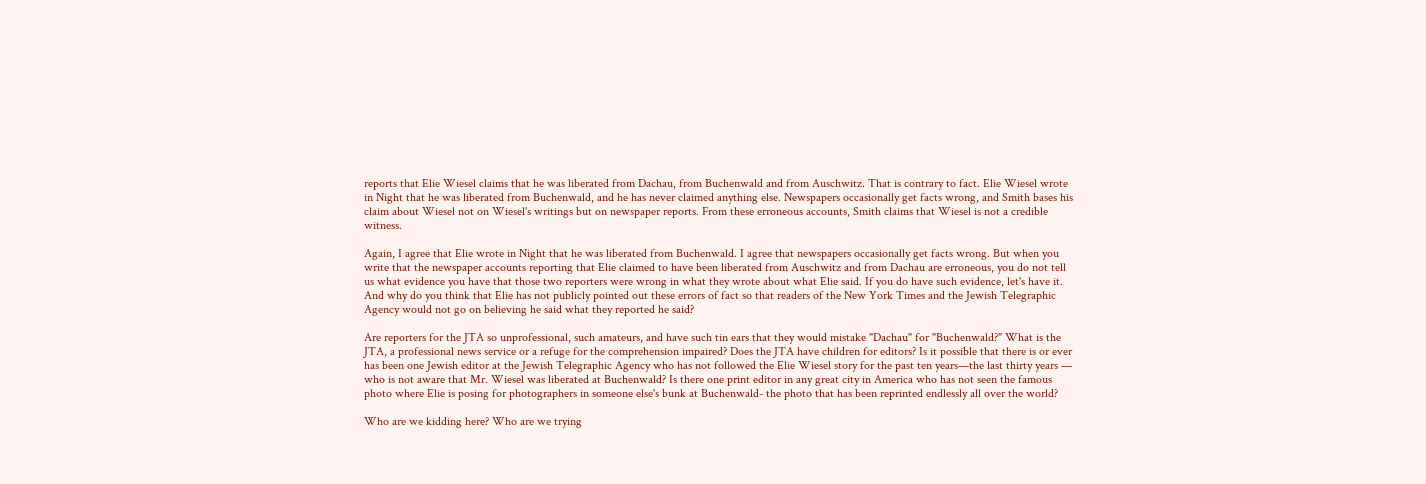reports that Elie Wiesel claims that he was liberated from Dachau, from Buchenwald and from Auschwitz. That is contrary to fact. Elie Wiesel wrote in Night that he was liberated from Buchenwald, and he has never claimed anything else. Newspapers occasionally get facts wrong, and Smith bases his claim about Wiesel not on Wiesel's writings but on newspaper reports. From these erroneous accounts, Smith claims that Wiesel is not a credible witness.

Again, I agree that Elie wrote in Night that he was liberated from Buchenwald. I agree that newspapers occasionally get facts wrong. But when you write that the newspaper accounts reporting that Elie claimed to have been liberated from Auschwitz and from Dachau are erroneous, you do not tell us what evidence you have that those two reporters were wrong in what they wrote about what Elie said. If you do have such evidence, let's have it. And why do you think that Elie has not publicly pointed out these errors of fact so that readers of the New York Times and the Jewish Telegraphic Agency would not go on believing he said what they reported he said?

Are reporters for the JTA so unprofessional, such amateurs, and have such tin ears that they would mistake "Dachau" for "Buchenwald?" What is the JTA, a professional news service or a refuge for the comprehension impaired? Does the JTA have children for editors? Is it possible that there is or ever has been one Jewish editor at the Jewish Telegraphic Agency who has not followed the Elie Wiesel story for the past ten years—the last thirty years — who is not aware that Mr. Wiesel was liberated at Buchenwald? Is there one print editor in any great city in America who has not seen the famous photo where Elie is posing for photographers in someone else's bunk at Buchenwald- the photo that has been reprinted endlessly all over the world?

Who are we kidding here? Who are we trying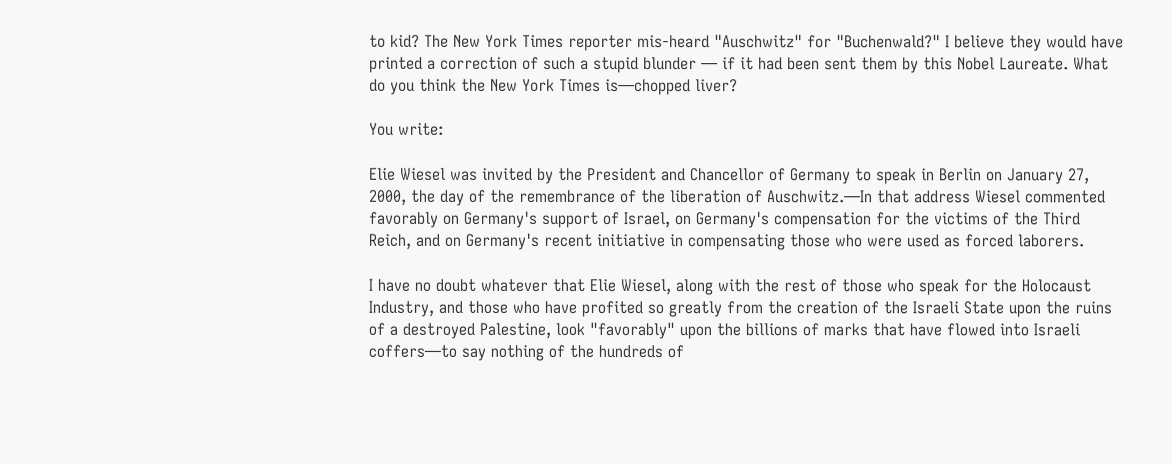to kid? The New York Times reporter mis-heard "Auschwitz" for "Buchenwald?" I believe they would have printed a correction of such a stupid blunder — if it had been sent them by this Nobel Laureate. What do you think the New York Times is—chopped liver?

You write:

Elie Wiesel was invited by the President and Chancellor of Germany to speak in Berlin on January 27, 2000, the day of the remembrance of the liberation of Auschwitz.—In that address Wiesel commented favorably on Germany's support of Israel, on Germany's compensation for the victims of the Third Reich, and on Germany's recent initiative in compensating those who were used as forced laborers.

I have no doubt whatever that Elie Wiesel, along with the rest of those who speak for the Holocaust Industry, and those who have profited so greatly from the creation of the Israeli State upon the ruins of a destroyed Palestine, look "favorably" upon the billions of marks that have flowed into Israeli coffers—to say nothing of the hundreds of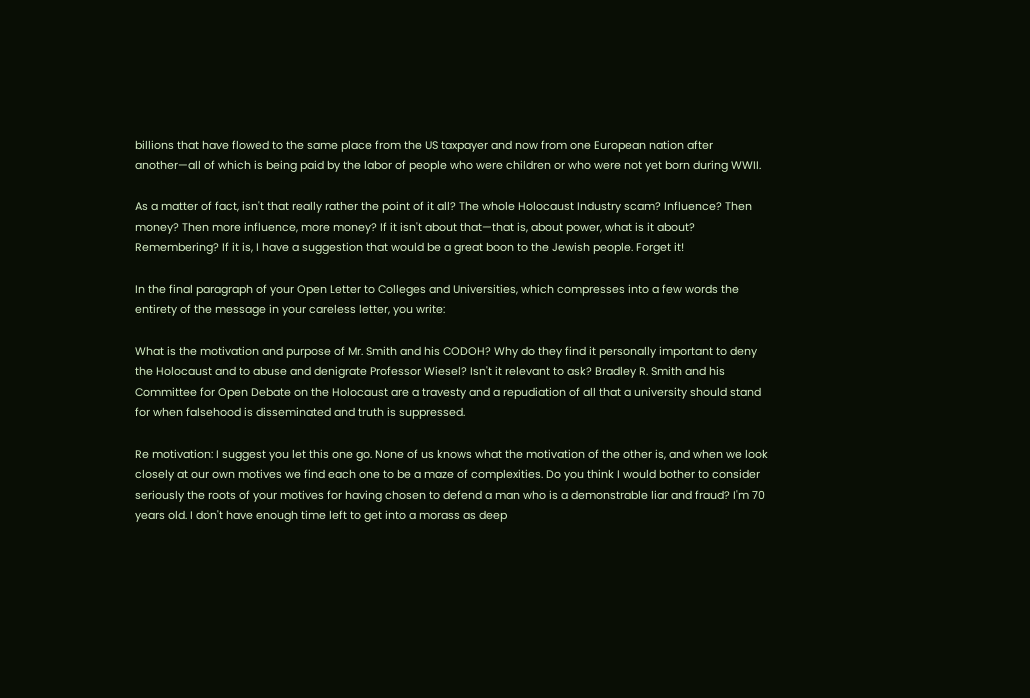billions that have flowed to the same place from the US taxpayer and now from one European nation after another—all of which is being paid by the labor of people who were children or who were not yet born during WWII.

As a matter of fact, isn't that really rather the point of it all? The whole Holocaust Industry scam? Influence? Then money? Then more influence, more money? If it isn't about that—that is, about power, what is it about? Remembering? If it is, I have a suggestion that would be a great boon to the Jewish people. Forget it!

In the final paragraph of your Open Letter to Colleges and Universities, which compresses into a few words the entirety of the message in your careless letter, you write:

What is the motivation and purpose of Mr. Smith and his CODOH? Why do they find it personally important to deny the Holocaust and to abuse and denigrate Professor Wiesel? Isn't it relevant to ask? Bradley R. Smith and his Committee for Open Debate on the Holocaust are a travesty and a repudiation of all that a university should stand for when falsehood is disseminated and truth is suppressed.

Re motivation: I suggest you let this one go. None of us knows what the motivation of the other is, and when we look closely at our own motives we find each one to be a maze of complexities. Do you think I would bother to consider seriously the roots of your motives for having chosen to defend a man who is a demonstrable liar and fraud? I'm 70 years old. I don't have enough time left to get into a morass as deep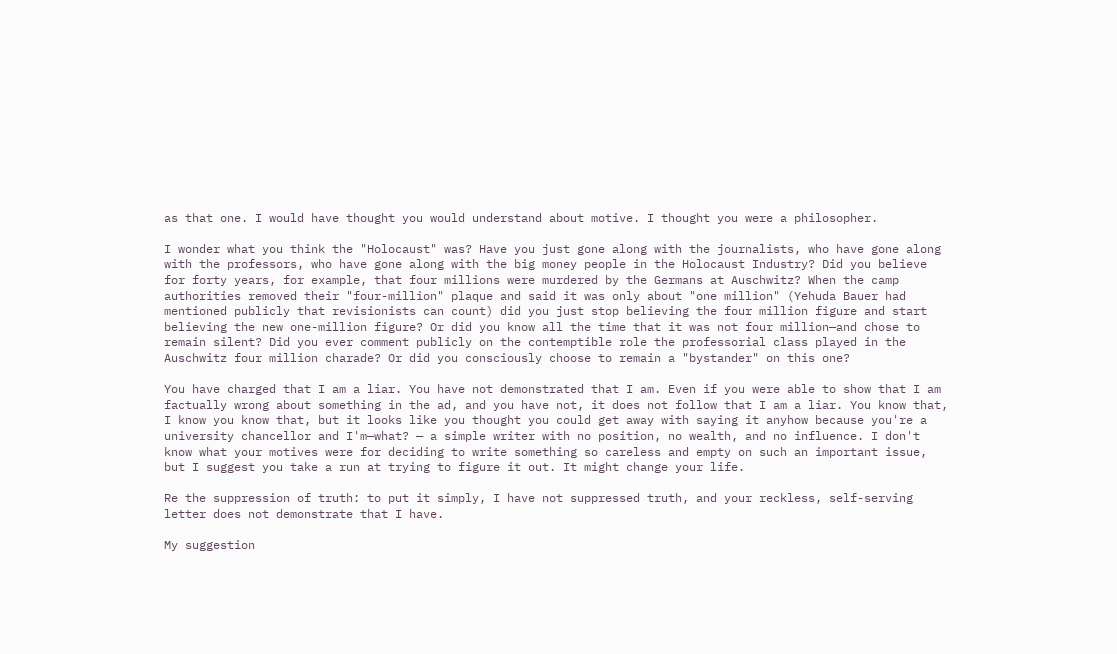as that one. I would have thought you would understand about motive. I thought you were a philosopher.

I wonder what you think the "Holocaust" was? Have you just gone along with the journalists, who have gone along with the professors, who have gone along with the big money people in the Holocaust Industry? Did you believe for forty years, for example, that four millions were murdered by the Germans at Auschwitz? When the camp authorities removed their "four-million" plaque and said it was only about "one million" (Yehuda Bauer had mentioned publicly that revisionists can count) did you just stop believing the four million figure and start believing the new one-million figure? Or did you know all the time that it was not four million—and chose to remain silent? Did you ever comment publicly on the contemptible role the professorial class played in the Auschwitz four million charade? Or did you consciously choose to remain a "bystander" on this one?

You have charged that I am a liar. You have not demonstrated that I am. Even if you were able to show that I am factually wrong about something in the ad, and you have not, it does not follow that I am a liar. You know that, I know you know that, but it looks like you thought you could get away with saying it anyhow because you're a university chancellor and I'm—what? — a simple writer with no position, no wealth, and no influence. I don't know what your motives were for deciding to write something so careless and empty on such an important issue, but I suggest you take a run at trying to figure it out. It might change your life.

Re the suppression of truth: to put it simply, I have not suppressed truth, and your reckless, self-serving letter does not demonstrate that I have.

My suggestion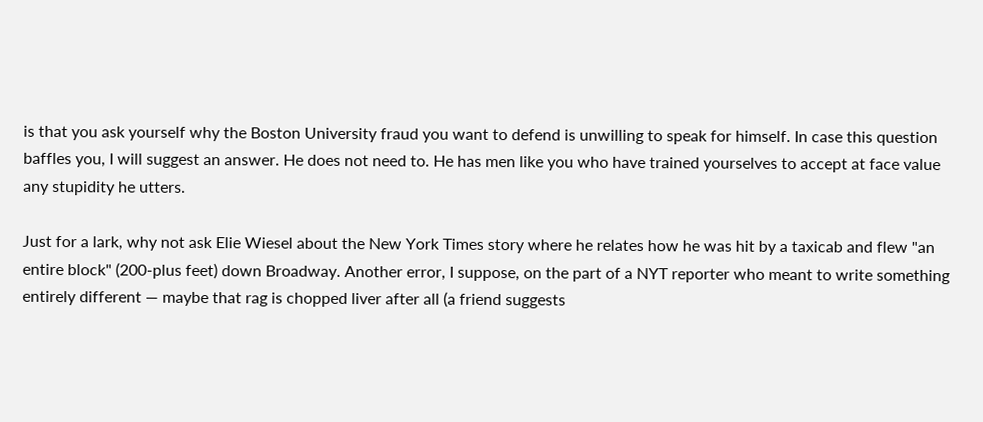is that you ask yourself why the Boston University fraud you want to defend is unwilling to speak for himself. In case this question baffles you, I will suggest an answer. He does not need to. He has men like you who have trained yourselves to accept at face value any stupidity he utters.

Just for a lark, why not ask Elie Wiesel about the New York Times story where he relates how he was hit by a taxicab and flew "an entire block" (200-plus feet) down Broadway. Another error, I suppose, on the part of a NYT reporter who meant to write something entirely different — maybe that rag is chopped liver after all (a friend suggests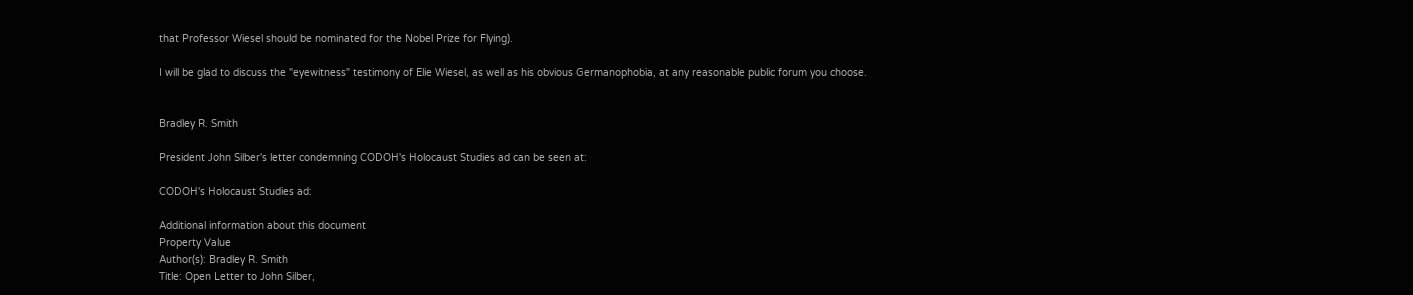that Professor Wiesel should be nominated for the Nobel Prize for Flying).

I will be glad to discuss the "eyewitness" testimony of Elie Wiesel, as well as his obvious Germanophobia, at any reasonable public forum you choose.


Bradley R. Smith

President John Silber's letter condemning CODOH's Holocaust Studies ad can be seen at:

CODOH's Holocaust Studies ad:

Additional information about this document
Property Value
Author(s): Bradley R. Smith
Title: Open Letter to John Silber,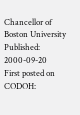Chancellor of Boston University
Published: 2000-09-20
First posted on CODOH: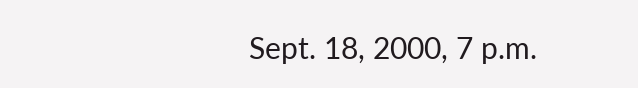Sept. 18, 2000, 7 p.m.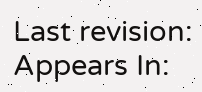Last revision:
Appears In: